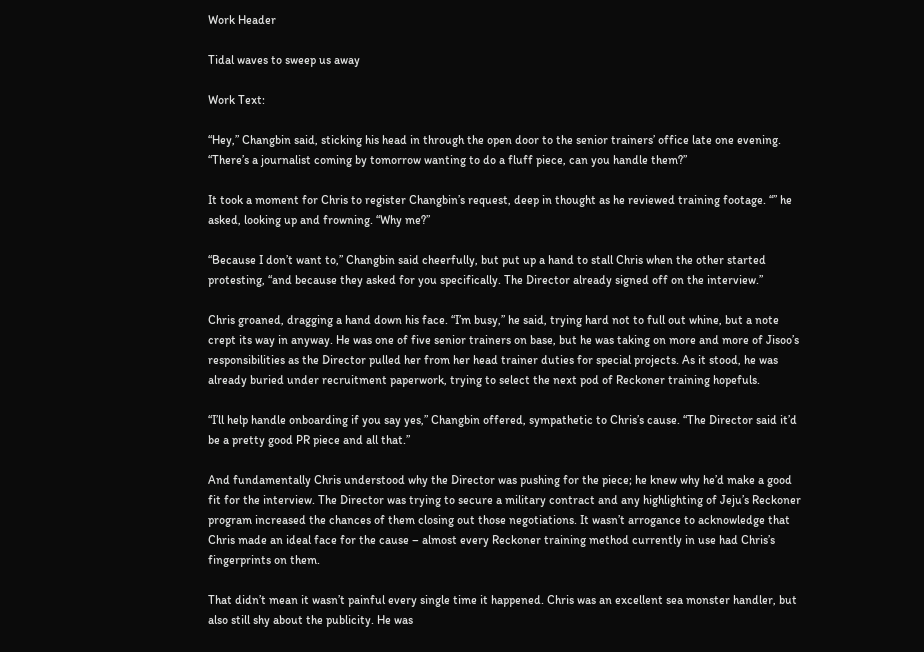Work Header

Tidal waves to sweep us away

Work Text:

“Hey,” Changbin said, sticking his head in through the open door to the senior trainers’ office late one evening. “There’s a journalist coming by tomorrow wanting to do a fluff piece, can you handle them?”

It took a moment for Chris to register Changbin’s request, deep in thought as he reviewed training footage. “” he asked, looking up and frowning. “Why me?”

“Because I don’t want to,” Changbin said cheerfully, but put up a hand to stall Chris when the other started protesting, “and because they asked for you specifically. The Director already signed off on the interview.”

Chris groaned, dragging a hand down his face. “I’m busy,” he said, trying hard not to full out whine, but a note crept its way in anyway. He was one of five senior trainers on base, but he was taking on more and more of Jisoo’s responsibilities as the Director pulled her from her head trainer duties for special projects. As it stood, he was already buried under recruitment paperwork, trying to select the next pod of Reckoner training hopefuls.

“I’ll help handle onboarding if you say yes,” Changbin offered, sympathetic to Chris’s cause. “The Director said it’d be a pretty good PR piece and all that.”

And fundamentally Chris understood why the Director was pushing for the piece; he knew why he’d make a good fit for the interview. The Director was trying to secure a military contract and any highlighting of Jeju’s Reckoner program increased the chances of them closing out those negotiations. It wasn’t arrogance to acknowledge that Chris made an ideal face for the cause – almost every Reckoner training method currently in use had Chris’s fingerprints on them.

That didn’t mean it wasn’t painful every single time it happened. Chris was an excellent sea monster handler, but also still shy about the publicity. He was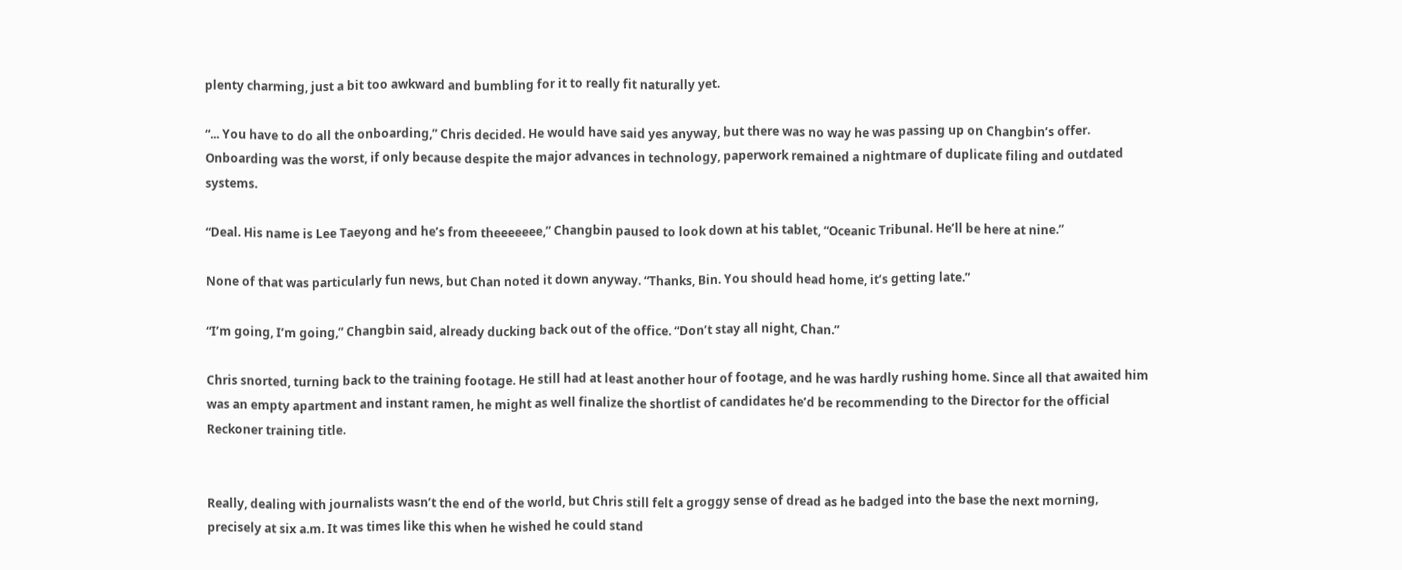plenty charming, just a bit too awkward and bumbling for it to really fit naturally yet.

“... You have to do all the onboarding,” Chris decided. He would have said yes anyway, but there was no way he was passing up on Changbin’s offer. Onboarding was the worst, if only because despite the major advances in technology, paperwork remained a nightmare of duplicate filing and outdated systems.

“Deal. His name is Lee Taeyong and he’s from theeeeeee,” Changbin paused to look down at his tablet, “Oceanic Tribunal. He’ll be here at nine.”

None of that was particularly fun news, but Chan noted it down anyway. “Thanks, Bin. You should head home, it’s getting late.”

“I’m going, I’m going,” Changbin said, already ducking back out of the office. “Don’t stay all night, Chan.”

Chris snorted, turning back to the training footage. He still had at least another hour of footage, and he was hardly rushing home. Since all that awaited him was an empty apartment and instant ramen, he might as well finalize the shortlist of candidates he’d be recommending to the Director for the official Reckoner training title.


Really, dealing with journalists wasn’t the end of the world, but Chris still felt a groggy sense of dread as he badged into the base the next morning, precisely at six a.m. It was times like this when he wished he could stand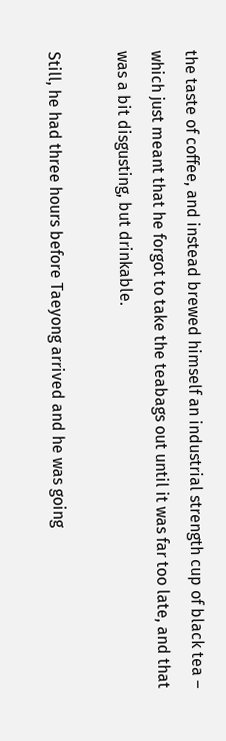the taste of coffee, and instead brewed himself an industrial strength cup of black tea – which just meant that he forgot to take the teabags out until it was far too late, and that was a bit disgusting, but drinkable.

Still, he had three hours before Taeyong arrived and he was going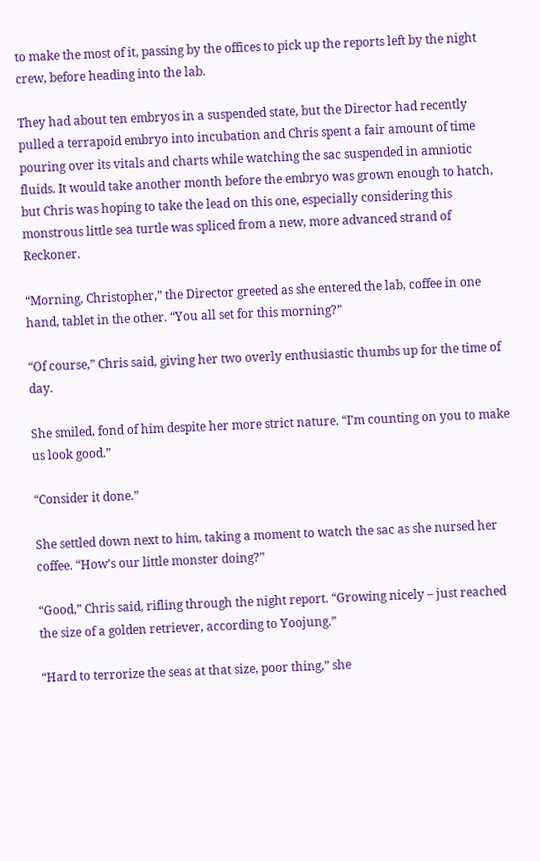to make the most of it, passing by the offices to pick up the reports left by the night crew, before heading into the lab.

They had about ten embryos in a suspended state, but the Director had recently pulled a terrapoid embryo into incubation and Chris spent a fair amount of time pouring over its vitals and charts while watching the sac suspended in amniotic fluids. It would take another month before the embryo was grown enough to hatch, but Chris was hoping to take the lead on this one, especially considering this monstrous little sea turtle was spliced from a new, more advanced strand of Reckoner.

“Morning, Christopher,” the Director greeted as she entered the lab, coffee in one hand, tablet in the other. “You all set for this morning?”

“Of course,” Chris said, giving her two overly enthusiastic thumbs up for the time of day.

She smiled, fond of him despite her more strict nature. “I’m counting on you to make us look good.”

“Consider it done.”

She settled down next to him, taking a moment to watch the sac as she nursed her coffee. “How’s our little monster doing?”

“Good,” Chris said, rifling through the night report. “Growing nicely – just reached the size of a golden retriever, according to Yoojung.”

“Hard to terrorize the seas at that size, poor thing,” she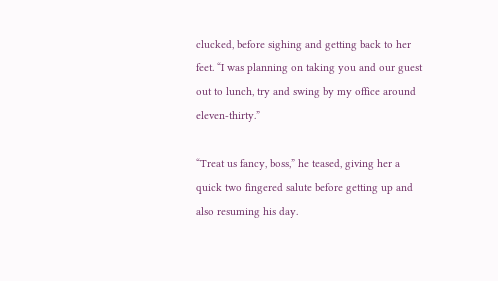clucked, before sighing and getting back to her feet. “I was planning on taking you and our guest out to lunch, try and swing by my office around eleven-thirty.”

“Treat us fancy, boss,” he teased, giving her a quick two fingered salute before getting up and also resuming his day.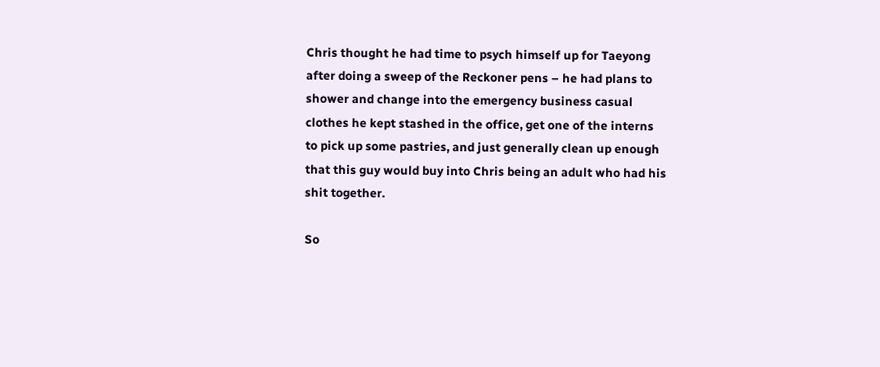Chris thought he had time to psych himself up for Taeyong after doing a sweep of the Reckoner pens – he had plans to shower and change into the emergency business casual clothes he kept stashed in the office, get one of the interns to pick up some pastries, and just generally clean up enough that this guy would buy into Chris being an adult who had his shit together.

So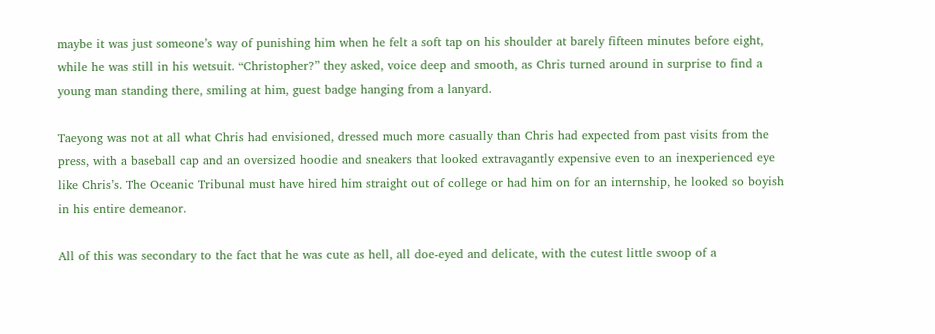maybe it was just someone’s way of punishing him when he felt a soft tap on his shoulder at barely fifteen minutes before eight, while he was still in his wetsuit. “Christopher?” they asked, voice deep and smooth, as Chris turned around in surprise to find a young man standing there, smiling at him, guest badge hanging from a lanyard.

Taeyong was not at all what Chris had envisioned, dressed much more casually than Chris had expected from past visits from the press, with a baseball cap and an oversized hoodie and sneakers that looked extravagantly expensive even to an inexperienced eye like Chris’s. The Oceanic Tribunal must have hired him straight out of college or had him on for an internship, he looked so boyish in his entire demeanor.

All of this was secondary to the fact that he was cute as hell, all doe-eyed and delicate, with the cutest little swoop of a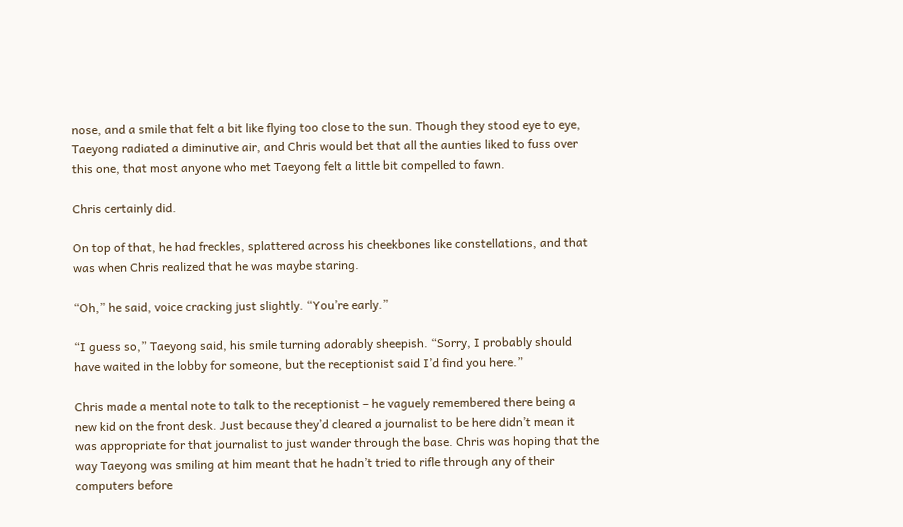nose, and a smile that felt a bit like flying too close to the sun. Though they stood eye to eye, Taeyong radiated a diminutive air, and Chris would bet that all the aunties liked to fuss over this one, that most anyone who met Taeyong felt a little bit compelled to fawn.

Chris certainly did.

On top of that, he had freckles, splattered across his cheekbones like constellations, and that was when Chris realized that he was maybe staring.

“Oh,” he said, voice cracking just slightly. “You’re early.”

“I guess so,” Taeyong said, his smile turning adorably sheepish. “Sorry, I probably should have waited in the lobby for someone, but the receptionist said I’d find you here.”

Chris made a mental note to talk to the receptionist – he vaguely remembered there being a new kid on the front desk. Just because they’d cleared a journalist to be here didn’t mean it was appropriate for that journalist to just wander through the base. Chris was hoping that the way Taeyong was smiling at him meant that he hadn’t tried to rifle through any of their computers before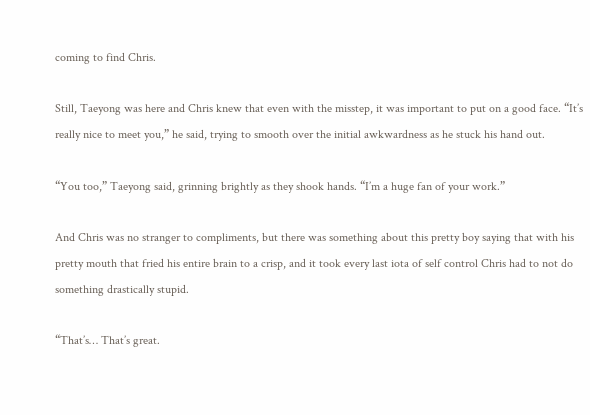coming to find Chris.

Still, Taeyong was here and Chris knew that even with the misstep, it was important to put on a good face. “It’s really nice to meet you,” he said, trying to smooth over the initial awkwardness as he stuck his hand out.

“You too,” Taeyong said, grinning brightly as they shook hands. “I’m a huge fan of your work.”

And Chris was no stranger to compliments, but there was something about this pretty boy saying that with his pretty mouth that fried his entire brain to a crisp, and it took every last iota of self control Chris had to not do something drastically stupid.

“That’s… That’s great.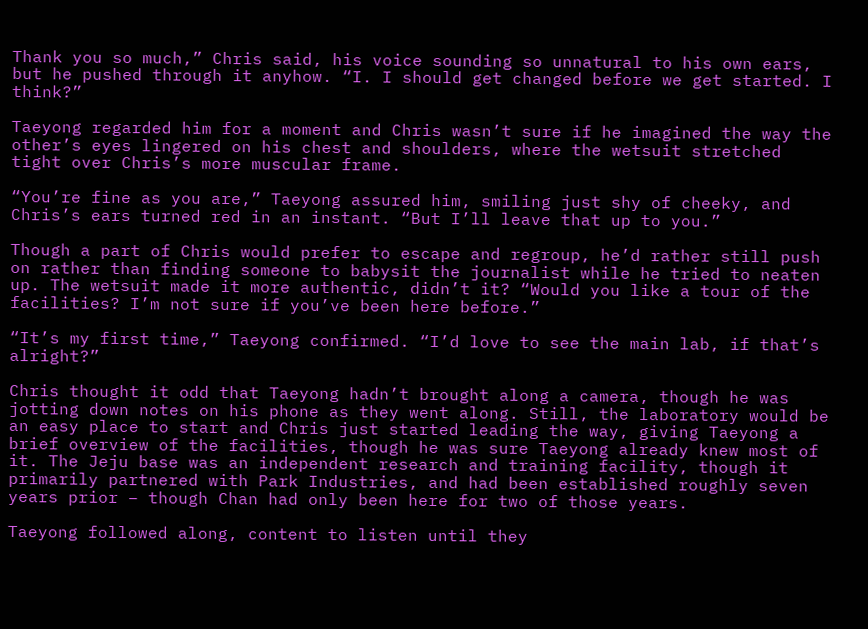Thank you so much,” Chris said, his voice sounding so unnatural to his own ears, but he pushed through it anyhow. “I. I should get changed before we get started. I think?”

Taeyong regarded him for a moment and Chris wasn’t sure if he imagined the way the other’s eyes lingered on his chest and shoulders, where the wetsuit stretched tight over Chris’s more muscular frame.

“You’re fine as you are,” Taeyong assured him, smiling just shy of cheeky, and Chris’s ears turned red in an instant. “But I’ll leave that up to you.”

Though a part of Chris would prefer to escape and regroup, he’d rather still push on rather than finding someone to babysit the journalist while he tried to neaten up. The wetsuit made it more authentic, didn’t it? “Would you like a tour of the facilities? I’m not sure if you’ve been here before.”

“It’s my first time,” Taeyong confirmed. “I’d love to see the main lab, if that’s alright?”

Chris thought it odd that Taeyong hadn’t brought along a camera, though he was jotting down notes on his phone as they went along. Still, the laboratory would be an easy place to start and Chris just started leading the way, giving Taeyong a brief overview of the facilities, though he was sure Taeyong already knew most of it. The Jeju base was an independent research and training facility, though it primarily partnered with Park Industries, and had been established roughly seven years prior – though Chan had only been here for two of those years.

Taeyong followed along, content to listen until they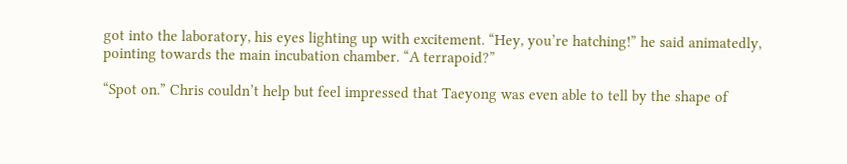got into the laboratory, his eyes lighting up with excitement. “Hey, you’re hatching!” he said animatedly, pointing towards the main incubation chamber. “A terrapoid?”

“Spot on.” Chris couldn’t help but feel impressed that Taeyong was even able to tell by the shape of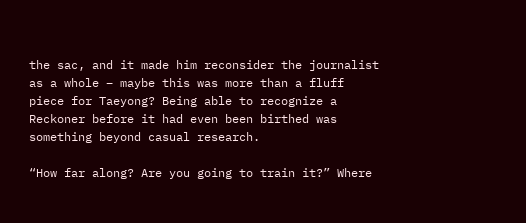the sac, and it made him reconsider the journalist as a whole – maybe this was more than a fluff piece for Taeyong? Being able to recognize a Reckoner before it had even been birthed was something beyond casual research.

“How far along? Are you going to train it?” Where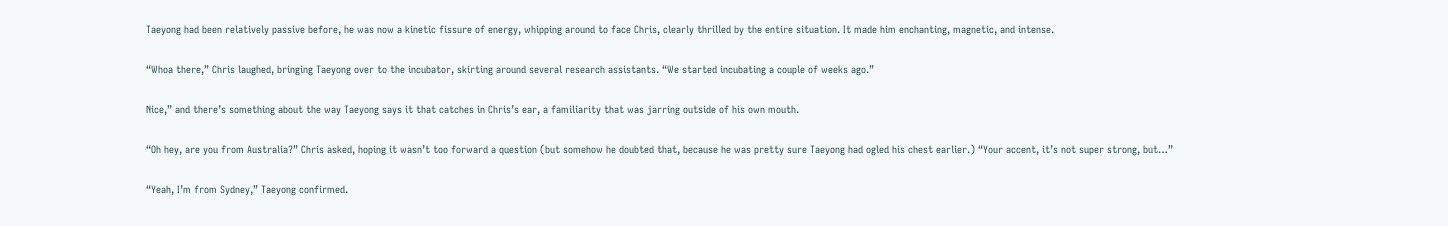Taeyong had been relatively passive before, he was now a kinetic fissure of energy, whipping around to face Chris, clearly thrilled by the entire situation. It made him enchanting, magnetic, and intense.

“Whoa there,” Chris laughed, bringing Taeyong over to the incubator, skirting around several research assistants. “We started incubating a couple of weeks ago.”

Nice,” and there’s something about the way Taeyong says it that catches in Chris’s ear, a familiarity that was jarring outside of his own mouth.

“Oh hey, are you from Australia?” Chris asked, hoping it wasn’t too forward a question (but somehow he doubted that, because he was pretty sure Taeyong had ogled his chest earlier.) “Your accent, it’s not super strong, but…”

“Yeah, I’m from Sydney,” Taeyong confirmed.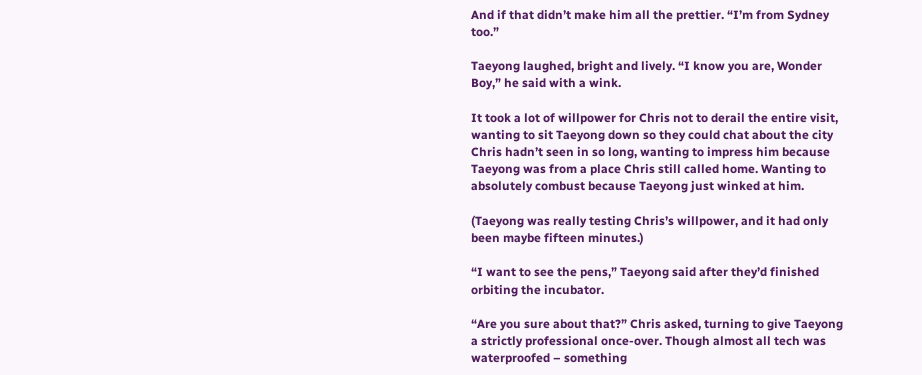And if that didn’t make him all the prettier. “I’m from Sydney too.”

Taeyong laughed, bright and lively. “I know you are, Wonder Boy,” he said with a wink.

It took a lot of willpower for Chris not to derail the entire visit, wanting to sit Taeyong down so they could chat about the city Chris hadn’t seen in so long, wanting to impress him because Taeyong was from a place Chris still called home. Wanting to absolutely combust because Taeyong just winked at him.

(Taeyong was really testing Chris’s willpower, and it had only been maybe fifteen minutes.)

“I want to see the pens,” Taeyong said after they’d finished orbiting the incubator.

“Are you sure about that?” Chris asked, turning to give Taeyong a strictly professional once-over. Though almost all tech was waterproofed – something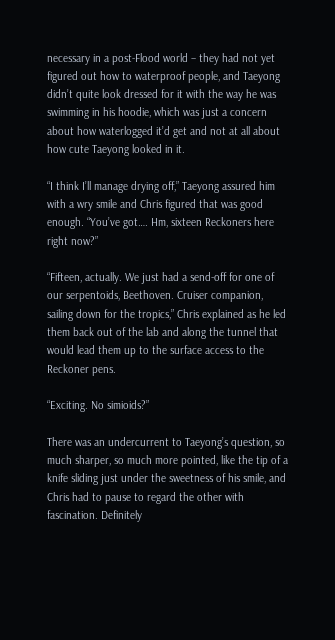necessary in a post-Flood world – they had not yet figured out how to waterproof people, and Taeyong didn’t quite look dressed for it with the way he was swimming in his hoodie, which was just a concern about how waterlogged it’d get and not at all about how cute Taeyong looked in it.

“I think I’ll manage drying off,” Taeyong assured him with a wry smile and Chris figured that was good enough. “You’ve got…. Hm, sixteen Reckoners here right now?”

“Fifteen, actually. We just had a send-off for one of our serpentoids, Beethoven. Cruiser companion, sailing down for the tropics,” Chris explained as he led them back out of the lab and along the tunnel that would lead them up to the surface access to the Reckoner pens.

“Exciting. No simioids?”

There was an undercurrent to Taeyong’s question, so much sharper, so much more pointed, like the tip of a knife sliding just under the sweetness of his smile, and Chris had to pause to regard the other with fascination. Definitely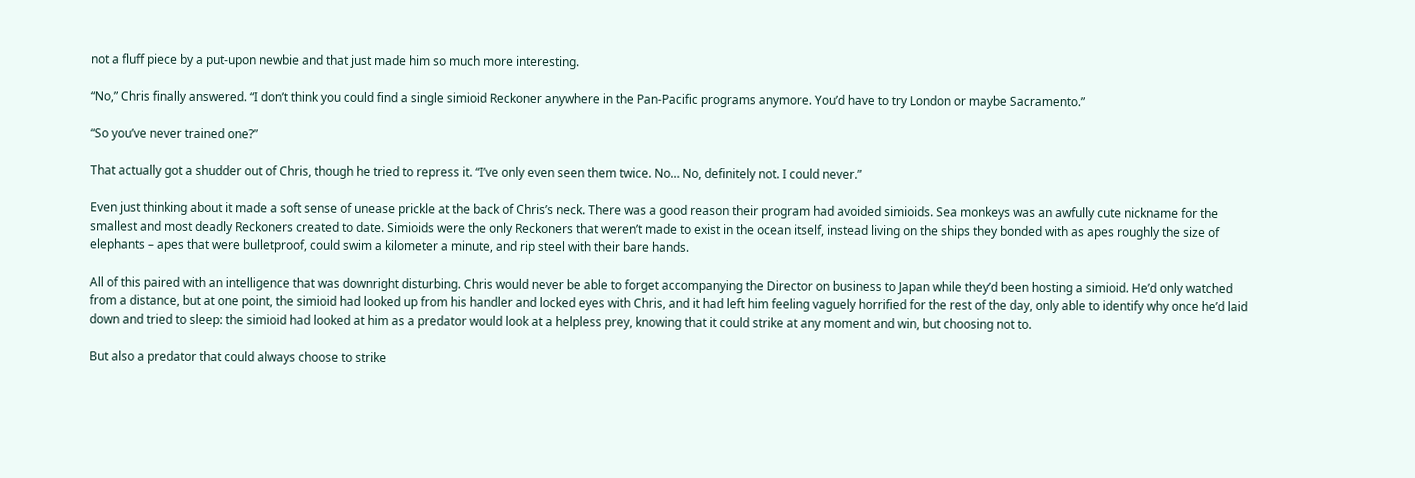not a fluff piece by a put-upon newbie and that just made him so much more interesting.

“No,” Chris finally answered. “I don’t think you could find a single simioid Reckoner anywhere in the Pan-Pacific programs anymore. You’d have to try London or maybe Sacramento.”

“So you’ve never trained one?”

That actually got a shudder out of Chris, though he tried to repress it. “I’ve only even seen them twice. No… No, definitely not. I could never.”

Even just thinking about it made a soft sense of unease prickle at the back of Chris’s neck. There was a good reason their program had avoided simioids. Sea monkeys was an awfully cute nickname for the smallest and most deadly Reckoners created to date. Simioids were the only Reckoners that weren’t made to exist in the ocean itself, instead living on the ships they bonded with as apes roughly the size of elephants – apes that were bulletproof, could swim a kilometer a minute, and rip steel with their bare hands.

All of this paired with an intelligence that was downright disturbing. Chris would never be able to forget accompanying the Director on business to Japan while they’d been hosting a simioid. He’d only watched from a distance, but at one point, the simioid had looked up from his handler and locked eyes with Chris, and it had left him feeling vaguely horrified for the rest of the day, only able to identify why once he’d laid down and tried to sleep: the simioid had looked at him as a predator would look at a helpless prey, knowing that it could strike at any moment and win, but choosing not to.

But also a predator that could always choose to strike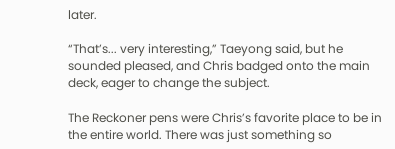later.

“That’s... very interesting,” Taeyong said, but he sounded pleased, and Chris badged onto the main deck, eager to change the subject.

The Reckoner pens were Chris’s favorite place to be in the entire world. There was just something so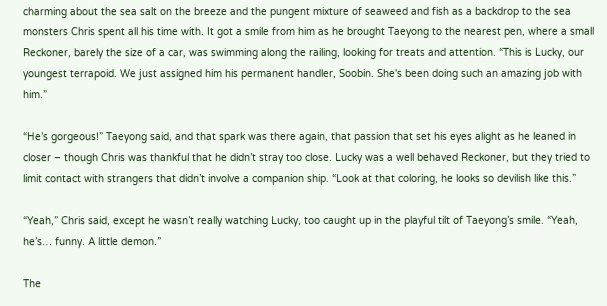charming about the sea salt on the breeze and the pungent mixture of seaweed and fish as a backdrop to the sea monsters Chris spent all his time with. It got a smile from him as he brought Taeyong to the nearest pen, where a small Reckoner, barely the size of a car, was swimming along the railing, looking for treats and attention. “This is Lucky, our youngest terrapoid. We just assigned him his permanent handler, Soobin. She's been doing such an amazing job with him.”

“He’s gorgeous!” Taeyong said, and that spark was there again, that passion that set his eyes alight as he leaned in closer – though Chris was thankful that he didn’t stray too close. Lucky was a well behaved Reckoner, but they tried to limit contact with strangers that didn’t involve a companion ship. “Look at that coloring, he looks so devilish like this.”

“Yeah,” Chris said, except he wasn’t really watching Lucky, too caught up in the playful tilt of Taeyong’s smile. “Yeah, he’s… funny. A little demon.”

The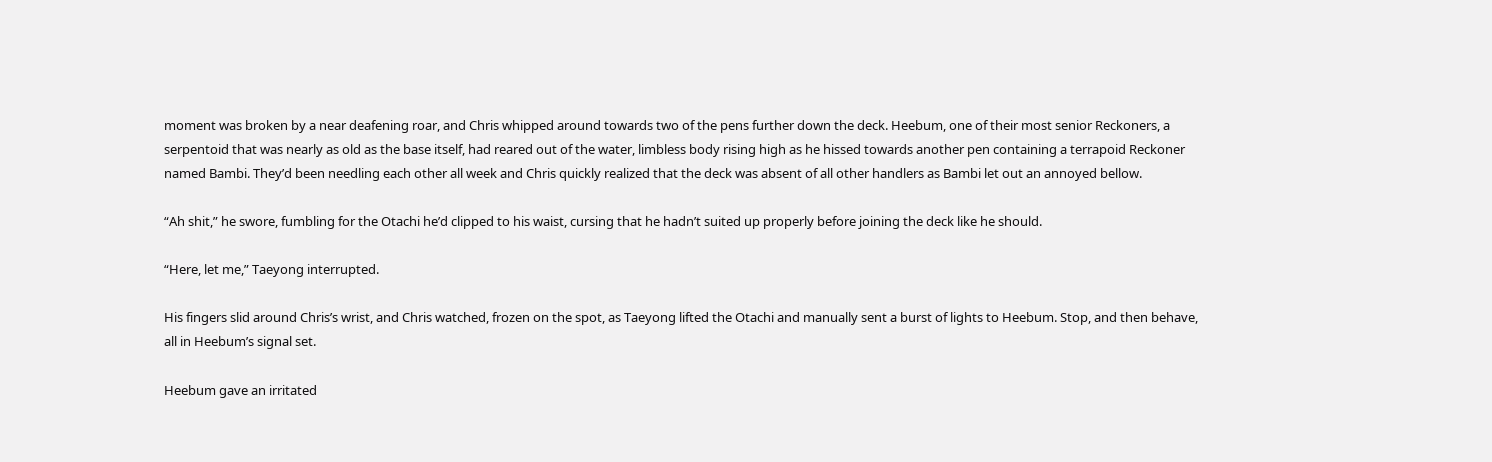moment was broken by a near deafening roar, and Chris whipped around towards two of the pens further down the deck. Heebum, one of their most senior Reckoners, a serpentoid that was nearly as old as the base itself, had reared out of the water, limbless body rising high as he hissed towards another pen containing a terrapoid Reckoner named Bambi. They’d been needling each other all week and Chris quickly realized that the deck was absent of all other handlers as Bambi let out an annoyed bellow.

“Ah shit,” he swore, fumbling for the Otachi he’d clipped to his waist, cursing that he hadn’t suited up properly before joining the deck like he should.

“Here, let me,” Taeyong interrupted.

His fingers slid around Chris’s wrist, and Chris watched, frozen on the spot, as Taeyong lifted the Otachi and manually sent a burst of lights to Heebum. Stop, and then behave, all in Heebum’s signal set.

Heebum gave an irritated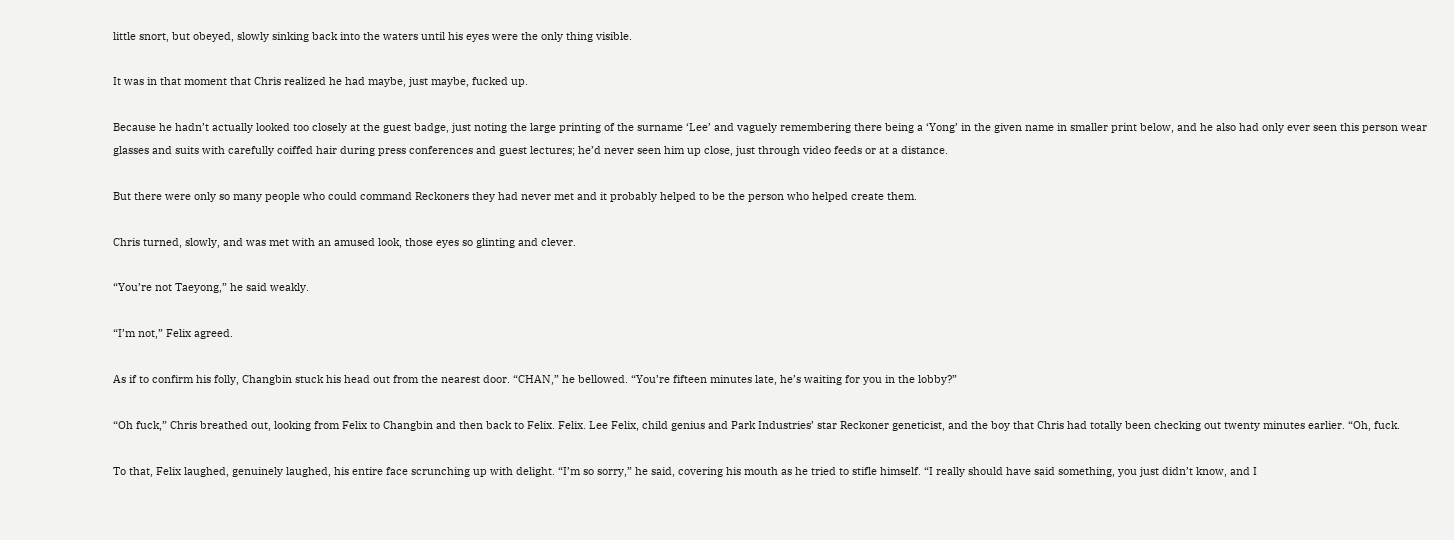little snort, but obeyed, slowly sinking back into the waters until his eyes were the only thing visible.

It was in that moment that Chris realized he had maybe, just maybe, fucked up.

Because he hadn’t actually looked too closely at the guest badge, just noting the large printing of the surname ‘Lee’ and vaguely remembering there being a ‘Yong’ in the given name in smaller print below, and he also had only ever seen this person wear glasses and suits with carefully coiffed hair during press conferences and guest lectures; he’d never seen him up close, just through video feeds or at a distance.

But there were only so many people who could command Reckoners they had never met and it probably helped to be the person who helped create them.

Chris turned, slowly, and was met with an amused look, those eyes so glinting and clever.

“You’re not Taeyong,” he said weakly.

“I’m not,” Felix agreed.

As if to confirm his folly, Changbin stuck his head out from the nearest door. “CHAN,” he bellowed. “You’re fifteen minutes late, he’s waiting for you in the lobby?”

“Oh fuck,” Chris breathed out, looking from Felix to Changbin and then back to Felix. Felix. Lee Felix, child genius and Park Industries’ star Reckoner geneticist, and the boy that Chris had totally been checking out twenty minutes earlier. “Oh, fuck.

To that, Felix laughed, genuinely laughed, his entire face scrunching up with delight. “I’m so sorry,” he said, covering his mouth as he tried to stifle himself. “I really should have said something, you just didn’t know, and I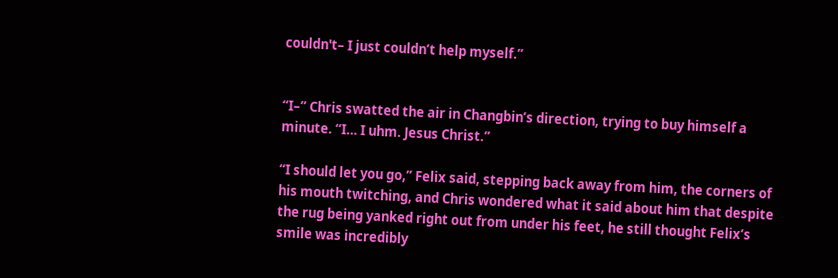couldn't– I just couldn’t help myself.”


“I–” Chris swatted the air in Changbin’s direction, trying to buy himself a minute. “I… I uhm. Jesus Christ.”

“I should let you go,” Felix said, stepping back away from him, the corners of his mouth twitching, and Chris wondered what it said about him that despite the rug being yanked right out from under his feet, he still thought Felix’s smile was incredibly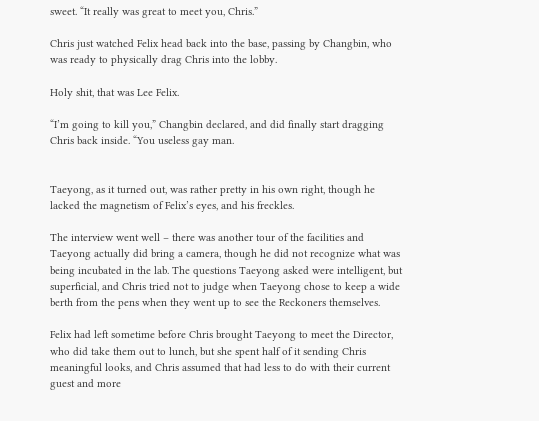sweet. “It really was great to meet you, Chris.”

Chris just watched Felix head back into the base, passing by Changbin, who was ready to physically drag Chris into the lobby.

Holy shit, that was Lee Felix.

“I’m going to kill you,” Changbin declared, and did finally start dragging Chris back inside. “You useless gay man.


Taeyong, as it turned out, was rather pretty in his own right, though he lacked the magnetism of Felix’s eyes, and his freckles.

The interview went well – there was another tour of the facilities and Taeyong actually did bring a camera, though he did not recognize what was being incubated in the lab. The questions Taeyong asked were intelligent, but superficial, and Chris tried not to judge when Taeyong chose to keep a wide berth from the pens when they went up to see the Reckoners themselves.

Felix had left sometime before Chris brought Taeyong to meet the Director, who did take them out to lunch, but she spent half of it sending Chris meaningful looks, and Chris assumed that had less to do with their current guest and more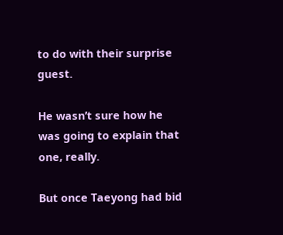to do with their surprise guest.

He wasn’t sure how he was going to explain that one, really.

But once Taeyong had bid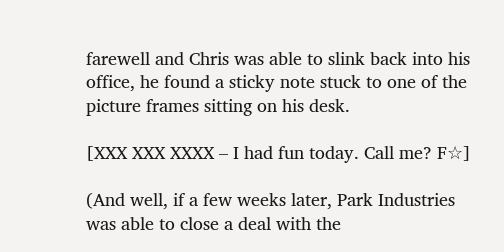farewell and Chris was able to slink back into his office, he found a sticky note stuck to one of the picture frames sitting on his desk.

[XXX XXX XXXX – I had fun today. Call me? F☆]

(And well, if a few weeks later, Park Industries was able to close a deal with the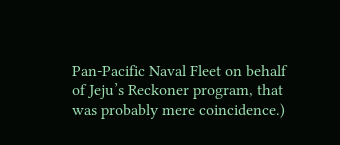Pan-Pacific Naval Fleet on behalf of Jeju’s Reckoner program, that was probably mere coincidence.)